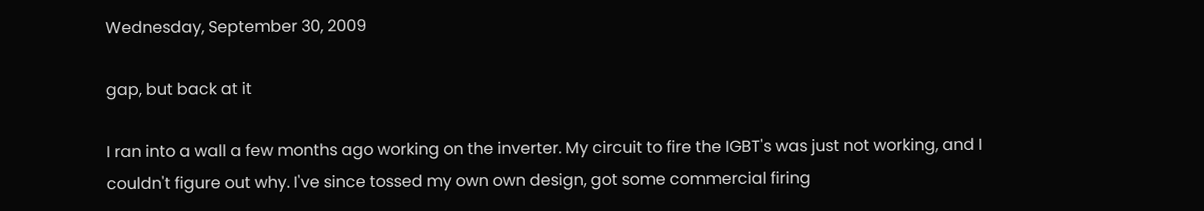Wednesday, September 30, 2009

gap, but back at it

I ran into a wall a few months ago working on the inverter. My circuit to fire the IGBT's was just not working, and I couldn't figure out why. I've since tossed my own own design, got some commercial firing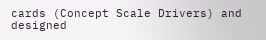cards (Concept Scale Drivers) and designed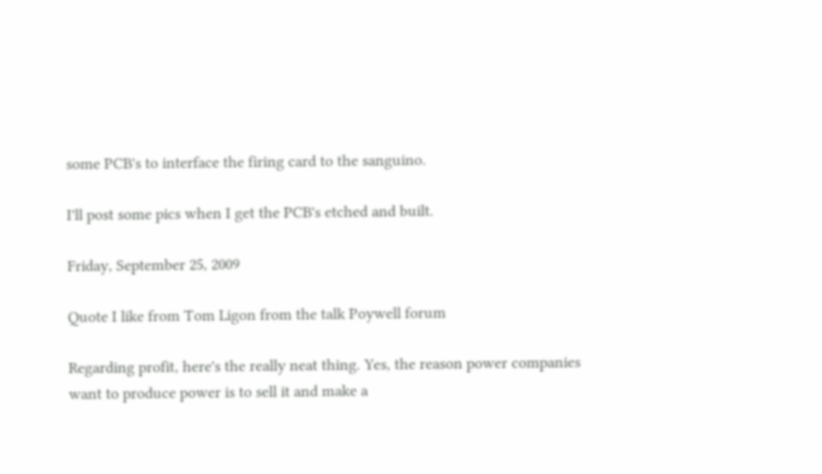some PCB's to interface the firing card to the sanguino.

I'll post some pics when I get the PCB's etched and built.

Friday, September 25, 2009

Quote I like from Tom Ligon from the talk Poywell forum

Regarding profit, here's the really neat thing. Yes, the reason power companies want to produce power is to sell it and make a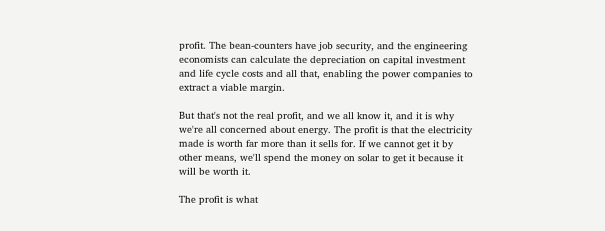profit. The bean-counters have job security, and the engineering economists can calculate the depreciation on capital investment and life cycle costs and all that, enabling the power companies to extract a viable margin.

But that's not the real profit, and we all know it, and it is why we're all concerned about energy. The profit is that the electricity made is worth far more than it sells for. If we cannot get it by other means, we'll spend the money on solar to get it because it will be worth it.

The profit is what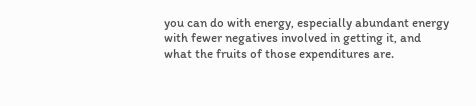you can do with energy, especially abundant energy with fewer negatives involved in getting it, and what the fruits of those expenditures are.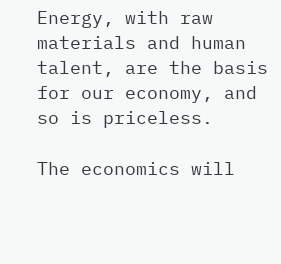Energy, with raw materials and human talent, are the basis for our economy, and so is priceless.

The economics will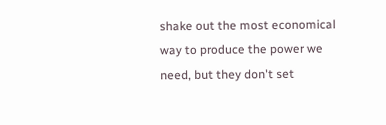shake out the most economical way to produce the power we need, but they don't set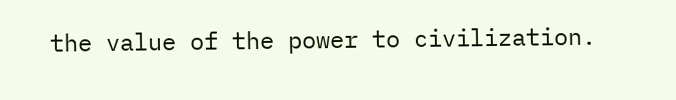the value of the power to civilization.